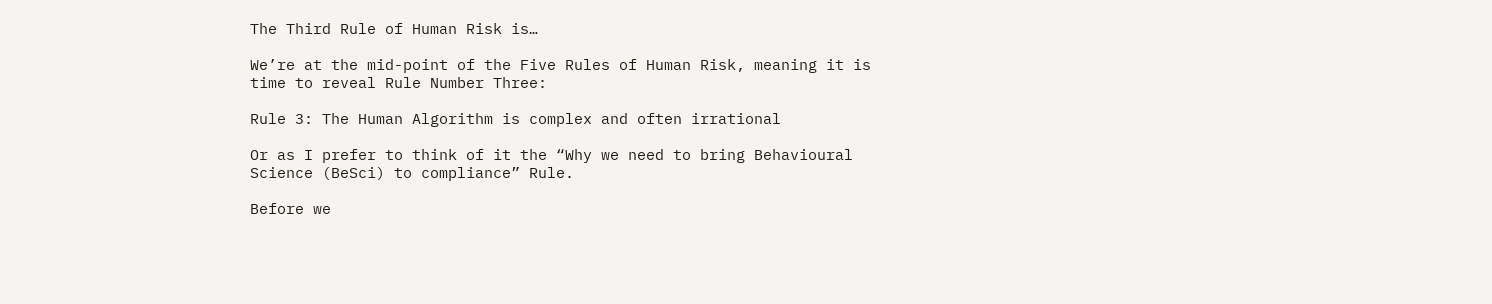The Third Rule of Human Risk is…

We’re at the mid-point of the Five Rules of Human Risk, meaning it is time to reveal Rule Number Three:

Rule 3: The Human Algorithm is complex and often irrational

Or as I prefer to think of it the “Why we need to bring Behavioural Science (BeSci) to compliance” Rule.

Before we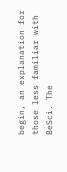begin, an explanation for those less familiar with BeSci. The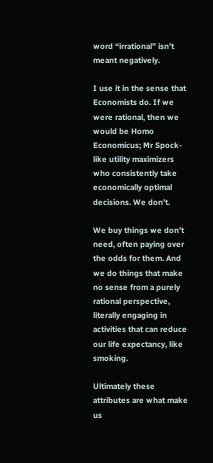word “irrational” isn’t meant negatively.

I use it in the sense that Economists do. If we were rational, then we would be Homo Economicus; Mr Spock-like utility maximizers who consistently take economically optimal decisions. We don’t.

We buy things we don’t need, often paying over the odds for them. And we do things that make no sense from a purely rational perspective, literally engaging in activities that can reduce our life expectancy, like smoking.

Ultimately these attributes are what make us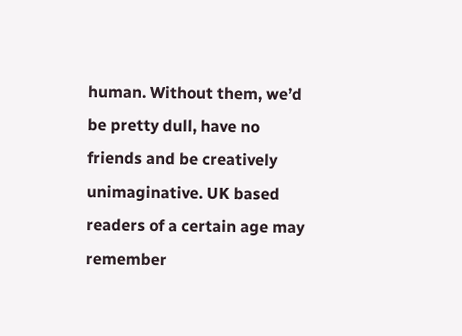human. Without them, we’d be pretty dull, have no friends and be creatively unimaginative. UK based readers of a certain age may remember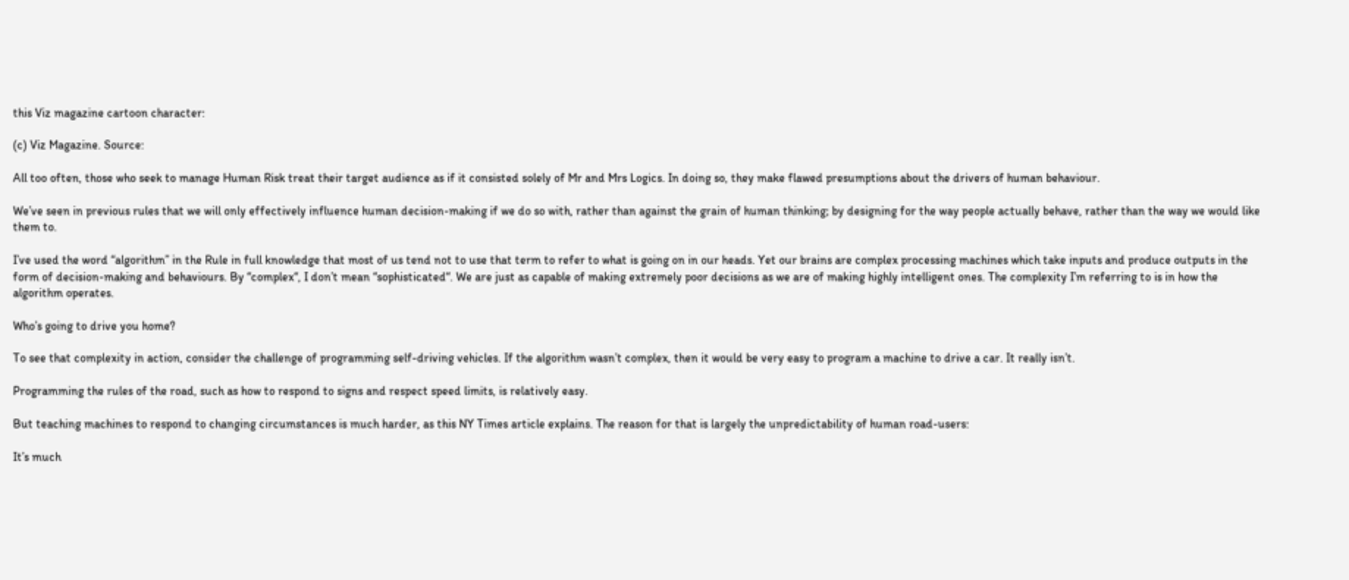this Viz magazine cartoon character:

(c) Viz Magazine. Source:

All too often, those who seek to manage Human Risk treat their target audience as if it consisted solely of Mr and Mrs Logics. In doing so, they make flawed presumptions about the drivers of human behaviour.

We’ve seen in previous rules that we will only effectively influence human decision-making if we do so with, rather than against the grain of human thinking; by designing for the way people actually behave, rather than the way we would like them to.

I’ve used the word “algorithm” in the Rule in full knowledge that most of us tend not to use that term to refer to what is going on in our heads. Yet our brains are complex processing machines which take inputs and produce outputs in the form of decision-making and behaviours. By “complex“, I don’t mean “sophisticated“. We are just as capable of making extremely poor decisions as we are of making highly intelligent ones. The complexity I’m referring to is in how the algorithm operates.

Who’s going to drive you home?

To see that complexity in action, consider the challenge of programming self-driving vehicles. If the algorithm wasn’t complex, then it would be very easy to program a machine to drive a car. It really isn’t.

Programming the rules of the road, such as how to respond to signs and respect speed limits, is relatively easy.

But teaching machines to respond to changing circumstances is much harder, as this NY Times article explains. The reason for that is largely the unpredictability of human road-users:

It’s much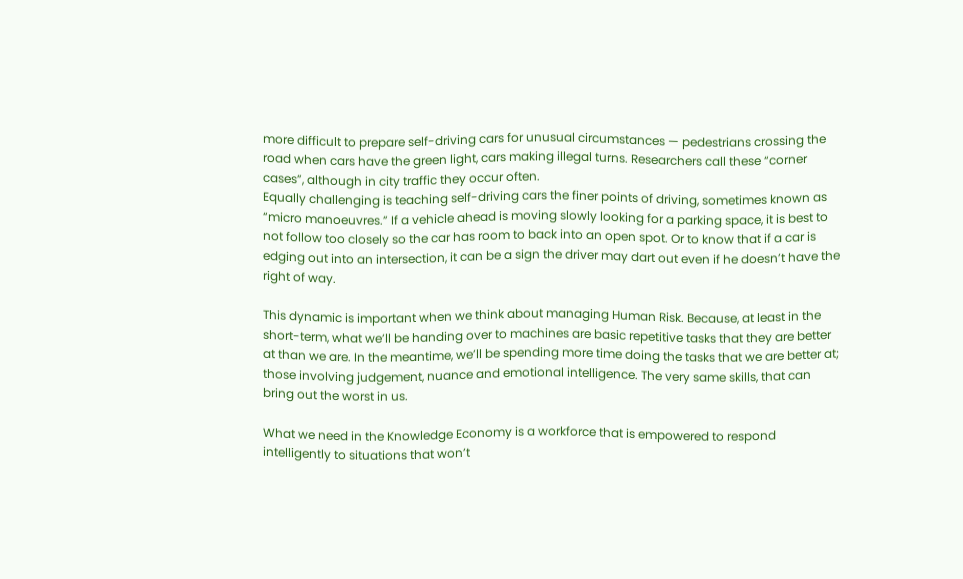more difficult to prepare self-driving cars for unusual circumstances — pedestrians crossing the road when cars have the green light, cars making illegal turns. Researchers call these “corner cases”, although in city traffic they occur often.
Equally challenging is teaching self-driving cars the finer points of driving, sometimes known as “micro manoeuvres.” If a vehicle ahead is moving slowly looking for a parking space, it is best to not follow too closely so the car has room to back into an open spot. Or to know that if a car is edging out into an intersection, it can be a sign the driver may dart out even if he doesn’t have the right of way.

This dynamic is important when we think about managing Human Risk. Because, at least in the short-term, what we’ll be handing over to machines are basic repetitive tasks that they are better at than we are. In the meantime, we’ll be spending more time doing the tasks that we are better at; those involving judgement, nuance and emotional intelligence. The very same skills, that can bring out the worst in us.

What we need in the Knowledge Economy is a workforce that is empowered to respond intelligently to situations that won’t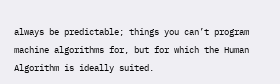always be predictable; things you can’t program machine algorithms for, but for which the Human Algorithm is ideally suited.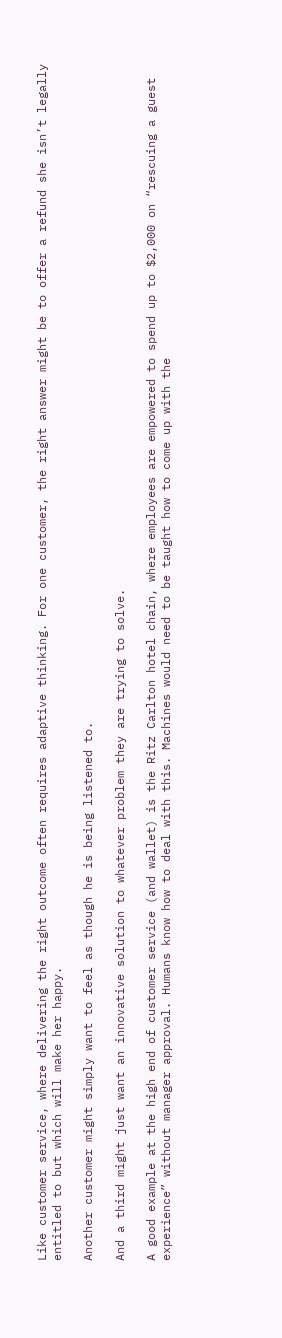Like customer service, where delivering the right outcome often requires adaptive thinking. For one customer, the right answer might be to offer a refund she isn’t legally entitled to but which will make her happy.

Another customer might simply want to feel as though he is being listened to.

And a third might just want an innovative solution to whatever problem they are trying to solve.

A good example at the high end of customer service (and wallet) is the Ritz Carlton hotel chain, where employees are empowered to spend up to $2,000 on “rescuing a guest experience” without manager approval. Humans know how to deal with this. Machines would need to be taught how to come up with the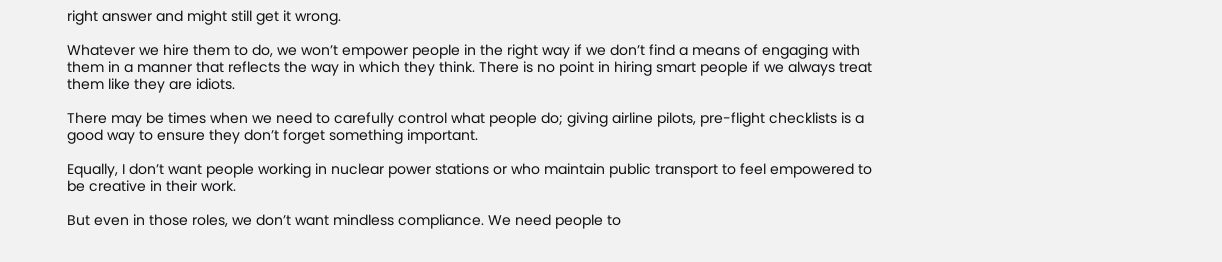right answer and might still get it wrong.

Whatever we hire them to do, we won’t empower people in the right way if we don’t find a means of engaging with them in a manner that reflects the way in which they think. There is no point in hiring smart people if we always treat them like they are idiots.

There may be times when we need to carefully control what people do; giving airline pilots, pre-flight checklists is a good way to ensure they don’t forget something important.

Equally, I don’t want people working in nuclear power stations or who maintain public transport to feel empowered to be creative in their work.

But even in those roles, we don’t want mindless compliance. We need people to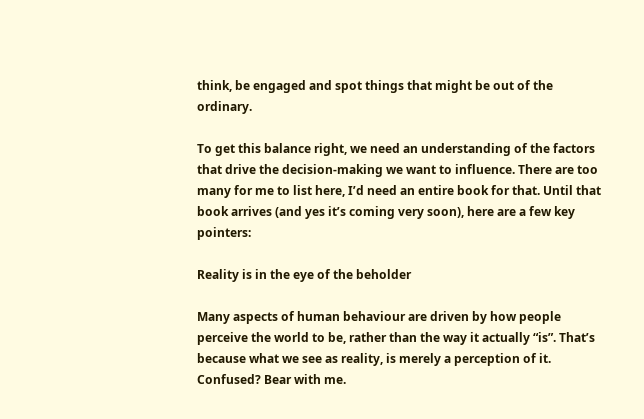think, be engaged and spot things that might be out of the ordinary.

To get this balance right, we need an understanding of the factors that drive the decision-making we want to influence. There are too many for me to list here, I’d need an entire book for that. Until that book arrives (and yes it’s coming very soon), here are a few key pointers:

Reality is in the eye of the beholder

Many aspects of human behaviour are driven by how people perceive the world to be, rather than the way it actually “is”. That’s because what we see as reality, is merely a perception of it. Confused? Bear with me.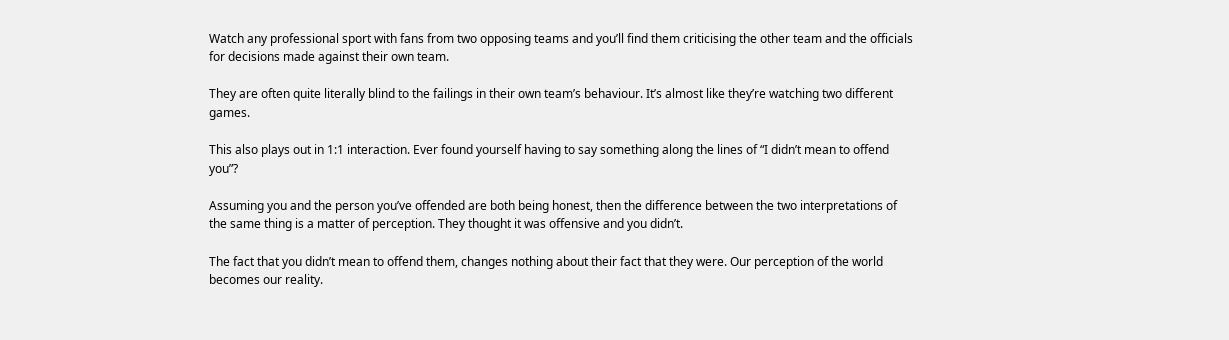Watch any professional sport with fans from two opposing teams and you’ll find them criticising the other team and the officials for decisions made against their own team.

They are often quite literally blind to the failings in their own team’s behaviour. It’s almost like they’re watching two different games.

This also plays out in 1:1 interaction. Ever found yourself having to say something along the lines of “I didn’t mean to offend you”?

Assuming you and the person you’ve offended are both being honest, then the difference between the two interpretations of the same thing is a matter of perception. They thought it was offensive and you didn’t.

The fact that you didn’t mean to offend them, changes nothing about their fact that they were. Our perception of the world becomes our reality.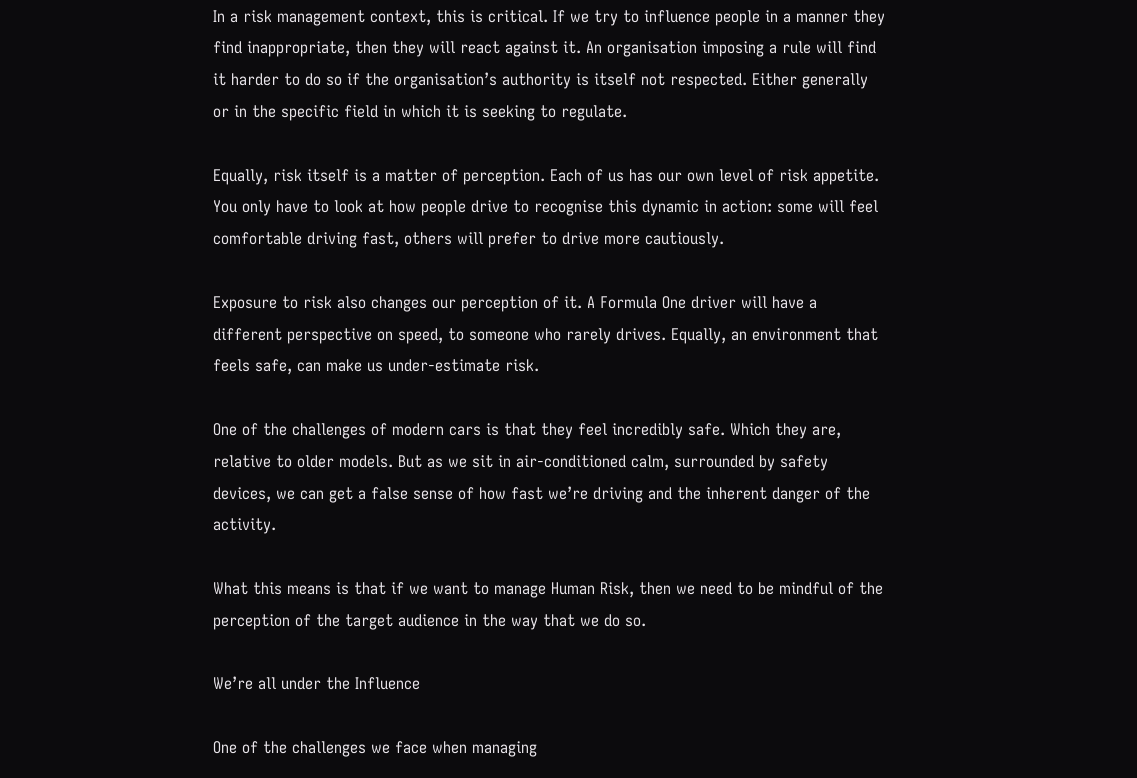In a risk management context, this is critical. If we try to influence people in a manner they find inappropriate, then they will react against it. An organisation imposing a rule will find it harder to do so if the organisation’s authority is itself not respected. Either generally or in the specific field in which it is seeking to regulate.

Equally, risk itself is a matter of perception. Each of us has our own level of risk appetite. You only have to look at how people drive to recognise this dynamic in action: some will feel comfortable driving fast, others will prefer to drive more cautiously.

Exposure to risk also changes our perception of it. A Formula One driver will have a different perspective on speed, to someone who rarely drives. Equally, an environment that feels safe, can make us under-estimate risk.

One of the challenges of modern cars is that they feel incredibly safe. Which they are, relative to older models. But as we sit in air-conditioned calm, surrounded by safety devices, we can get a false sense of how fast we’re driving and the inherent danger of the activity.

What this means is that if we want to manage Human Risk, then we need to be mindful of the perception of the target audience in the way that we do so.

We’re all under the Influence

One of the challenges we face when managing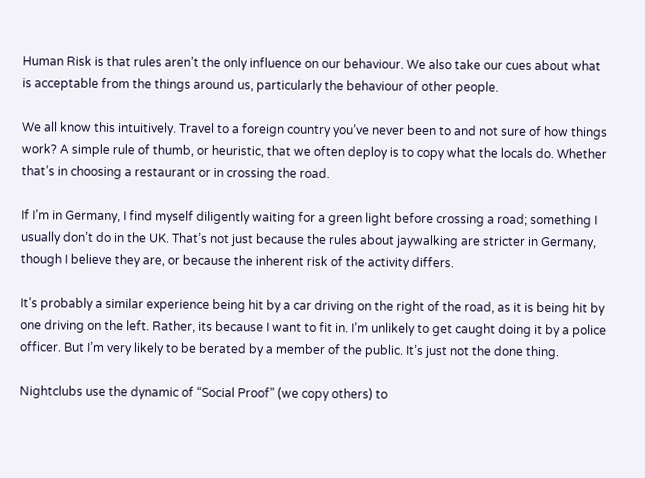Human Risk is that rules aren’t the only influence on our behaviour. We also take our cues about what is acceptable from the things around us, particularly the behaviour of other people.

We all know this intuitively. Travel to a foreign country you’ve never been to and not sure of how things work? A simple rule of thumb, or heuristic, that we often deploy is to copy what the locals do. Whether that’s in choosing a restaurant or in crossing the road.

If I’m in Germany, I find myself diligently waiting for a green light before crossing a road; something I usually don’t do in the UK. That’s not just because the rules about jaywalking are stricter in Germany, though I believe they are, or because the inherent risk of the activity differs.

It’s probably a similar experience being hit by a car driving on the right of the road, as it is being hit by one driving on the left. Rather, its because I want to fit in. I’m unlikely to get caught doing it by a police officer. But I’m very likely to be berated by a member of the public. It’s just not the done thing.

Nightclubs use the dynamic of “Social Proof” (we copy others) to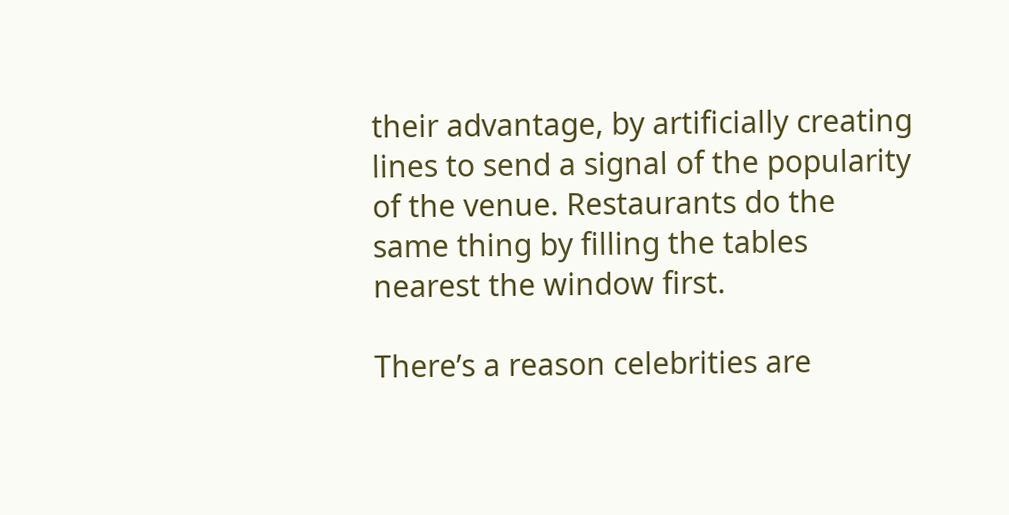their advantage, by artificially creating lines to send a signal of the popularity of the venue. Restaurants do the same thing by filling the tables nearest the window first.

There’s a reason celebrities are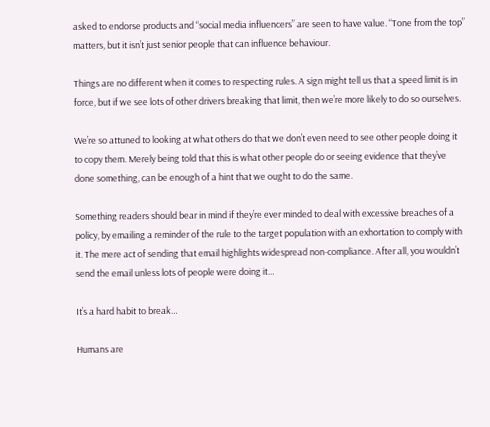asked to endorse products and “social media influencers” are seen to have value. “Tone from the top” matters, but it isn’t just senior people that can influence behaviour.

Things are no different when it comes to respecting rules. A sign might tell us that a speed limit is in force, but if we see lots of other drivers breaking that limit, then we’re more likely to do so ourselves.

We’re so attuned to looking at what others do that we don’t even need to see other people doing it to copy them. Merely being told that this is what other people do or seeing evidence that they’ve done something, can be enough of a hint that we ought to do the same.

Something readers should bear in mind if they’re ever minded to deal with excessive breaches of a policy, by emailing a reminder of the rule to the target population with an exhortation to comply with it. The mere act of sending that email highlights widespread non-compliance. After all, you wouldn’t send the email unless lots of people were doing it…

It’s a hard habit to break…

Humans are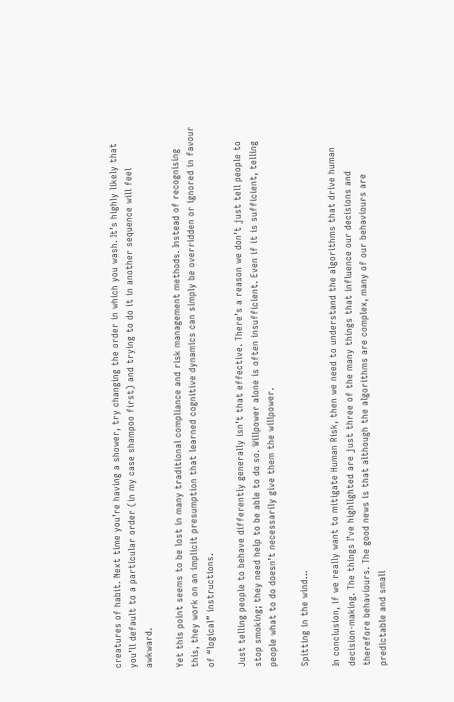creatures of habit. Next time you’re having a shower, try changing the order in which you wash. It’s highly likely that you’ll default to a particular order (in my case shampoo first) and trying to do it in another sequence will feel awkward.

Yet this point seems to be lost in many traditional compliance and risk management methods. Instead of recognising this, they work on an implicit presumption that learned cognitive dynamics can simply be overridden or ignored in favour of “logical” instructions.

Just telling people to behave differently generally isn’t that effective. There’s a reason we don’t just tell people to stop smoking; they need help to be able to do so. Willpower alone is often insufficient. Even if it is sufficient, telling people what to do doesn’t necessarily give them the willpower.

Spitting in the wind…

In conclusion, if we really want to mitigate Human Risk, then we need to understand the algorithms that drive human decision-making. The things I’ve highlighted are just three of the many things that influence our decisions and therefore behaviours. The good news is that although the algorithms are complex, many of our behaviours are predictable and small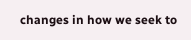changes in how we seek to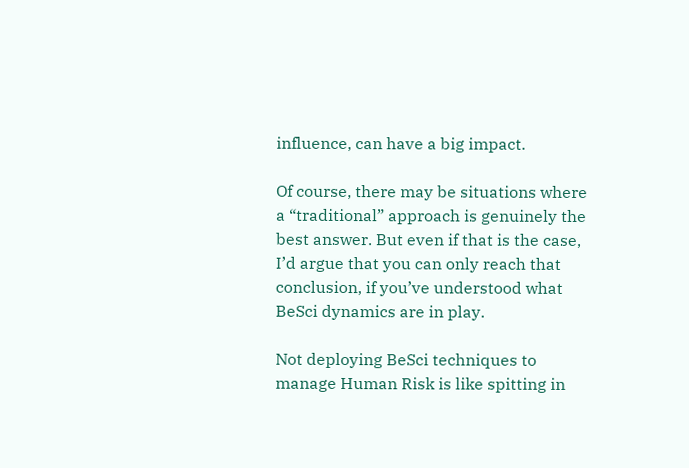influence, can have a big impact.

Of course, there may be situations where a “traditional” approach is genuinely the best answer. But even if that is the case, I’d argue that you can only reach that conclusion, if you’ve understood what BeSci dynamics are in play.

Not deploying BeSci techniques to manage Human Risk is like spitting in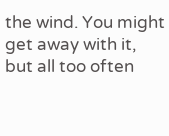the wind. You might get away with it, but all too often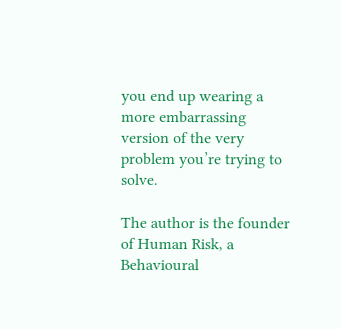you end up wearing a more embarrassing version of the very problem you’re trying to solve.

The author is the founder of Human Risk, a Behavioural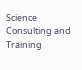Science Consulting and Training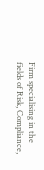Firm specialising in the fields of Risk, Compliance,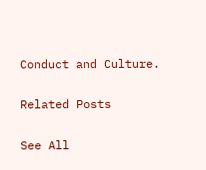Conduct and Culture.

Related Posts

See All